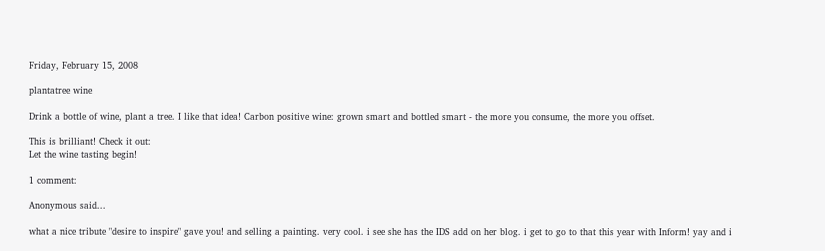Friday, February 15, 2008

plantatree wine

Drink a bottle of wine, plant a tree. I like that idea! Carbon positive wine: grown smart and bottled smart - the more you consume, the more you offset.

This is brilliant! Check it out:
Let the wine tasting begin!

1 comment:

Anonymous said...

what a nice tribute "desire to inspire" gave you! and selling a painting. very cool. i see she has the IDS add on her blog. i get to go to that this year with Inform! yay and i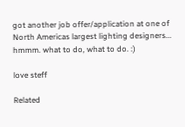got another job offer/application at one of North Americas largest lighting designers... hmmm. what to do, what to do. :)

love steff

Related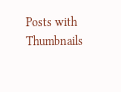Posts with Thumbnails